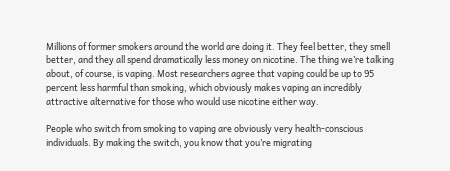Millions of former smokers around the world are doing it. They feel better, they smell better, and they all spend dramatically less money on nicotine. The thing we’re talking about, of course, is vaping. Most researchers agree that vaping could be up to 95 percent less harmful than smoking, which obviously makes vaping an incredibly attractive alternative for those who would use nicotine either way.

People who switch from smoking to vaping are obviously very health-conscious individuals. By making the switch, you know that you’re migrating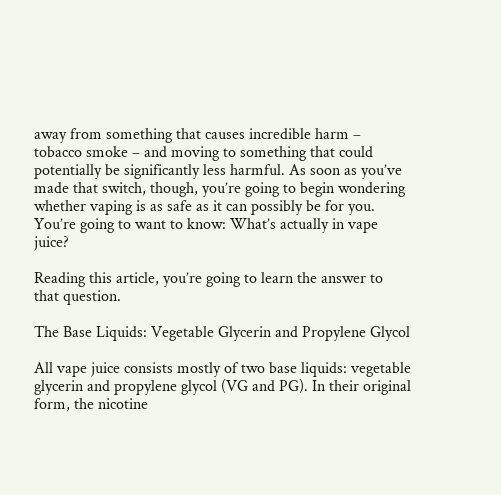away from something that causes incredible harm – tobacco smoke – and moving to something that could potentially be significantly less harmful. As soon as you’ve made that switch, though, you’re going to begin wondering whether vaping is as safe as it can possibly be for you. You’re going to want to know: What’s actually in vape juice?

Reading this article, you’re going to learn the answer to that question.

The Base Liquids: Vegetable Glycerin and Propylene Glycol

All vape juice consists mostly of two base liquids: vegetable glycerin and propylene glycol (VG and PG). In their original form, the nicotine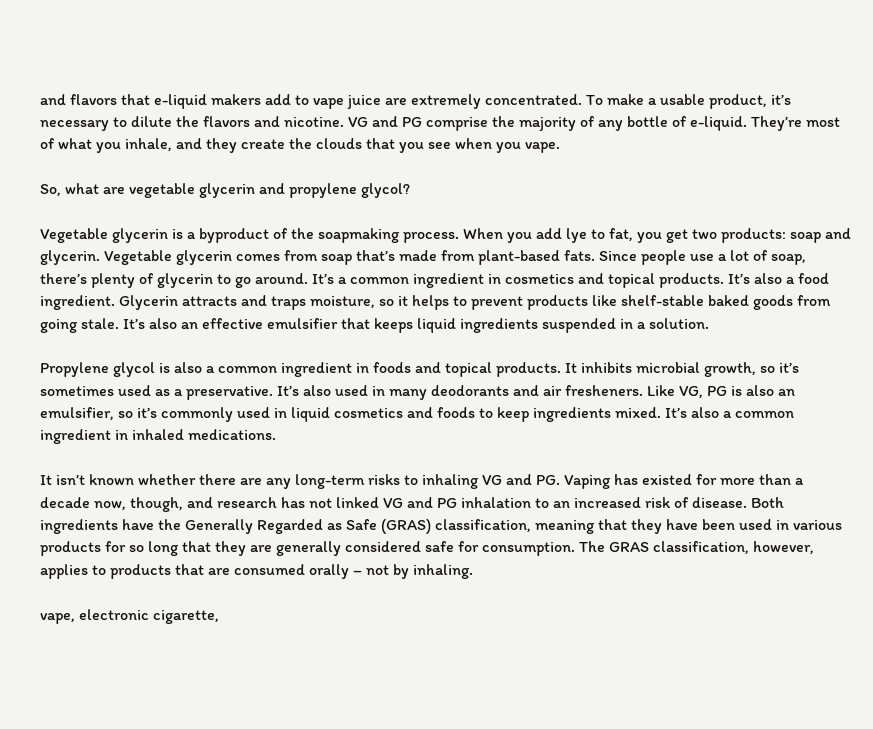and flavors that e-liquid makers add to vape juice are extremely concentrated. To make a usable product, it’s necessary to dilute the flavors and nicotine. VG and PG comprise the majority of any bottle of e-liquid. They’re most of what you inhale, and they create the clouds that you see when you vape.

So, what are vegetable glycerin and propylene glycol?

Vegetable glycerin is a byproduct of the soapmaking process. When you add lye to fat, you get two products: soap and glycerin. Vegetable glycerin comes from soap that’s made from plant-based fats. Since people use a lot of soap, there’s plenty of glycerin to go around. It’s a common ingredient in cosmetics and topical products. It’s also a food ingredient. Glycerin attracts and traps moisture, so it helps to prevent products like shelf-stable baked goods from going stale. It’s also an effective emulsifier that keeps liquid ingredients suspended in a solution.

Propylene glycol is also a common ingredient in foods and topical products. It inhibits microbial growth, so it’s sometimes used as a preservative. It’s also used in many deodorants and air fresheners. Like VG, PG is also an emulsifier, so it’s commonly used in liquid cosmetics and foods to keep ingredients mixed. It’s also a common ingredient in inhaled medications.

It isn’t known whether there are any long-term risks to inhaling VG and PG. Vaping has existed for more than a decade now, though, and research has not linked VG and PG inhalation to an increased risk of disease. Both ingredients have the Generally Regarded as Safe (GRAS) classification, meaning that they have been used in various products for so long that they are generally considered safe for consumption. The GRAS classification, however, applies to products that are consumed orally – not by inhaling.

vape, electronic cigarette,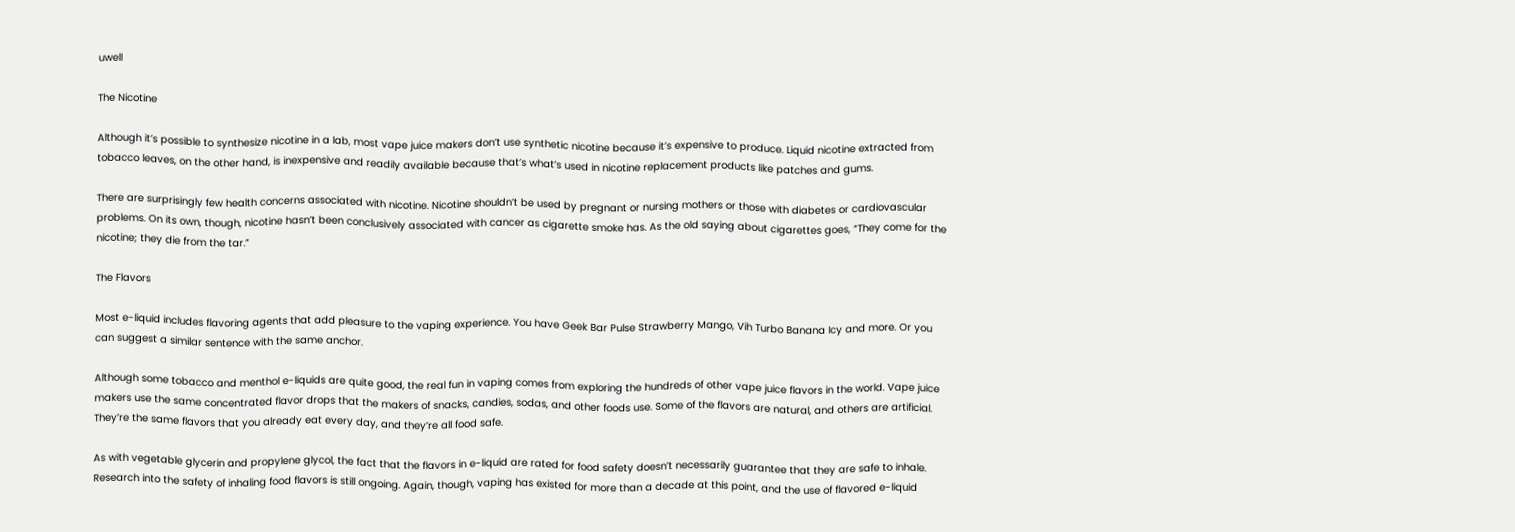uwell

The Nicotine

Although it’s possible to synthesize nicotine in a lab, most vape juice makers don’t use synthetic nicotine because it’s expensive to produce. Liquid nicotine extracted from tobacco leaves, on the other hand, is inexpensive and readily available because that’s what’s used in nicotine replacement products like patches and gums.

There are surprisingly few health concerns associated with nicotine. Nicotine shouldn’t be used by pregnant or nursing mothers or those with diabetes or cardiovascular problems. On its own, though, nicotine hasn’t been conclusively associated with cancer as cigarette smoke has. As the old saying about cigarettes goes, “They come for the nicotine; they die from the tar.”

The Flavors

Most e-liquid includes flavoring agents that add pleasure to the vaping experience. You have Geek Bar Pulse Strawberry Mango, Vih Turbo Banana Icy and more. Or you can suggest a similar sentence with the same anchor.

Although some tobacco and menthol e-liquids are quite good, the real fun in vaping comes from exploring the hundreds of other vape juice flavors in the world. Vape juice makers use the same concentrated flavor drops that the makers of snacks, candies, sodas, and other foods use. Some of the flavors are natural, and others are artificial. They’re the same flavors that you already eat every day, and they’re all food safe.

As with vegetable glycerin and propylene glycol, the fact that the flavors in e-liquid are rated for food safety doesn’t necessarily guarantee that they are safe to inhale. Research into the safety of inhaling food flavors is still ongoing. Again, though, vaping has existed for more than a decade at this point, and the use of flavored e-liquid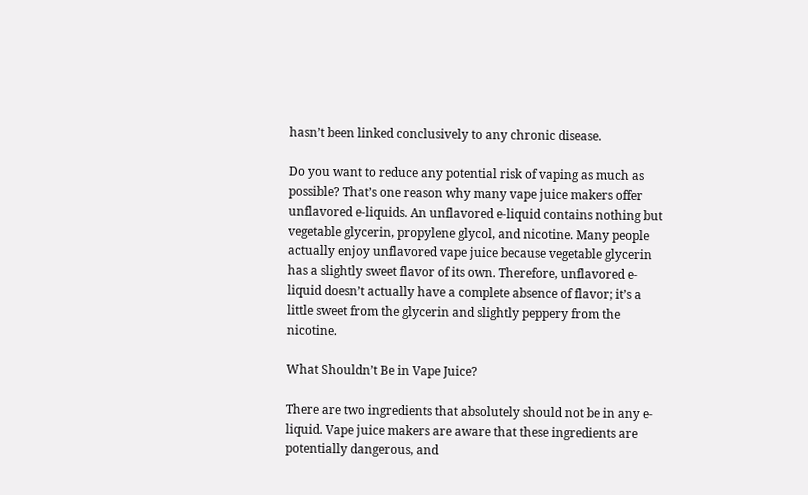hasn’t been linked conclusively to any chronic disease.

Do you want to reduce any potential risk of vaping as much as possible? That’s one reason why many vape juice makers offer unflavored e-liquids. An unflavored e-liquid contains nothing but vegetable glycerin, propylene glycol, and nicotine. Many people actually enjoy unflavored vape juice because vegetable glycerin has a slightly sweet flavor of its own. Therefore, unflavored e-liquid doesn’t actually have a complete absence of flavor; it’s a little sweet from the glycerin and slightly peppery from the nicotine.

What Shouldn’t Be in Vape Juice?

There are two ingredients that absolutely should not be in any e-liquid. Vape juice makers are aware that these ingredients are potentially dangerous, and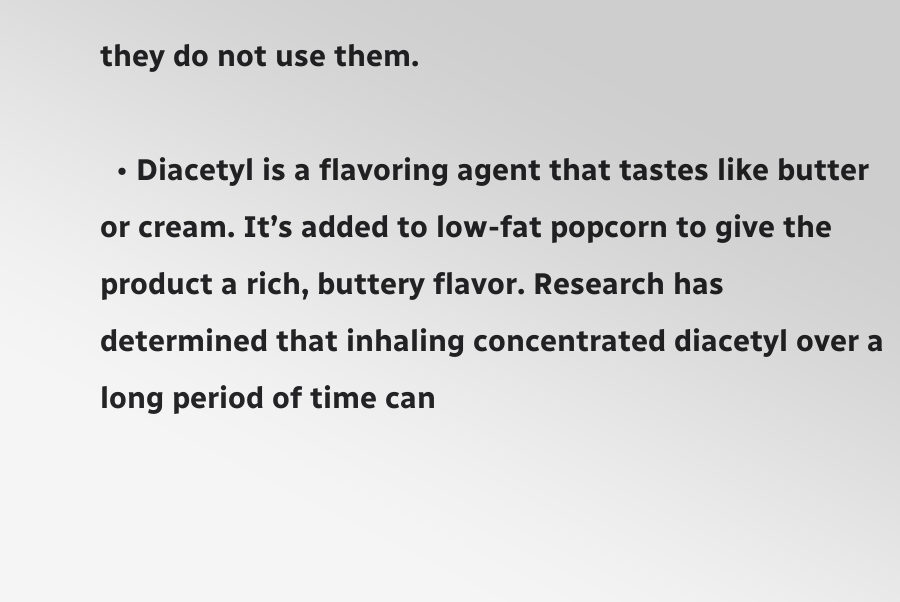they do not use them.

  • Diacetyl is a flavoring agent that tastes like butter or cream. It’s added to low-fat popcorn to give the product a rich, buttery flavor. Research has determined that inhaling concentrated diacetyl over a long period of time can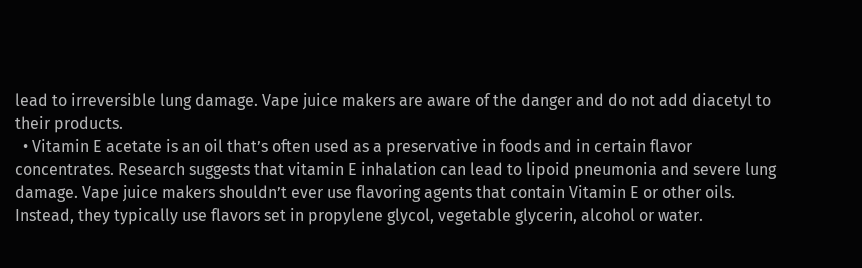lead to irreversible lung damage. Vape juice makers are aware of the danger and do not add diacetyl to their products.
  • Vitamin E acetate is an oil that’s often used as a preservative in foods and in certain flavor concentrates. Research suggests that vitamin E inhalation can lead to lipoid pneumonia and severe lung damage. Vape juice makers shouldn’t ever use flavoring agents that contain Vitamin E or other oils. Instead, they typically use flavors set in propylene glycol, vegetable glycerin, alcohol or water.